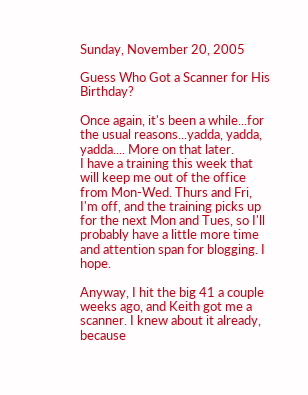Sunday, November 20, 2005

Guess Who Got a Scanner for His Birthday?

Once again, it's been a while...for the usual reasons...yadda, yadda, yadda.... More on that later.
I have a training this week that will keep me out of the office from Mon-Wed. Thurs and Fri, I'm off, and the training picks up for the next Mon and Tues, so I'll probably have a little more time and attention span for blogging. I hope.

Anyway, I hit the big 41 a couple weeks ago, and Keith got me a scanner. I knew about it already, because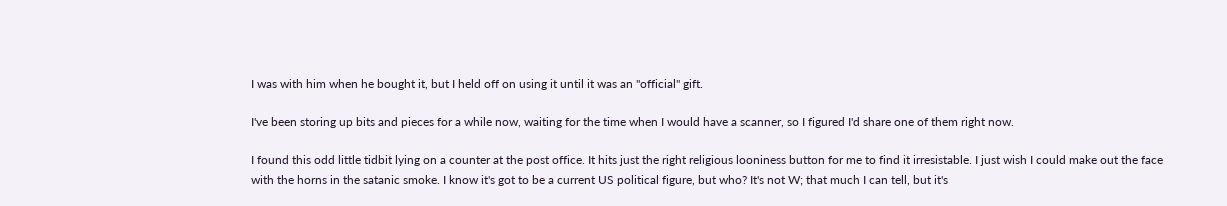I was with him when he bought it, but I held off on using it until it was an "official" gift.

I've been storing up bits and pieces for a while now, waiting for the time when I would have a scanner, so I figured I'd share one of them right now.

I found this odd little tidbit lying on a counter at the post office. It hits just the right religious looniness button for me to find it irresistable. I just wish I could make out the face with the horns in the satanic smoke. I know it's got to be a current US political figure, but who? It's not W; that much I can tell, but it's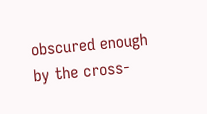obscured enough by the cross-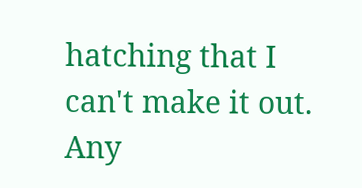hatching that I can't make it out. Any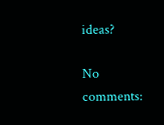ideas?

No comments: